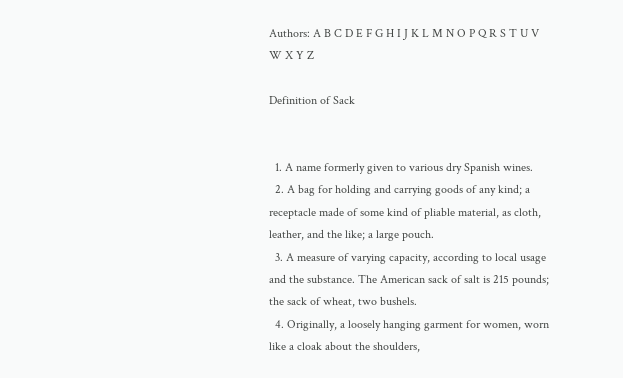Authors: A B C D E F G H I J K L M N O P Q R S T U V W X Y Z

Definition of Sack


  1. A name formerly given to various dry Spanish wines.
  2. A bag for holding and carrying goods of any kind; a receptacle made of some kind of pliable material, as cloth, leather, and the like; a large pouch.
  3. A measure of varying capacity, according to local usage and the substance. The American sack of salt is 215 pounds; the sack of wheat, two bushels.
  4. Originally, a loosely hanging garment for women, worn like a cloak about the shoulders,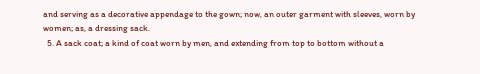and serving as a decorative appendage to the gown; now, an outer garment with sleeves, worn by women; as, a dressing sack.
  5. A sack coat; a kind of coat worn by men, and extending from top to bottom without a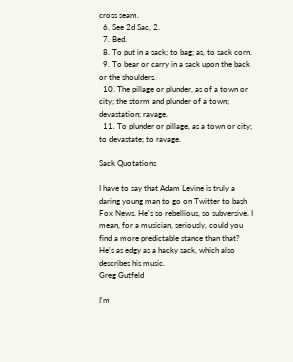cross seam.
  6. See 2d Sac, 2.
  7. Bed.
  8. To put in a sack; to bag; as, to sack corn.
  9. To bear or carry in a sack upon the back or the shoulders.
  10. The pillage or plunder, as of a town or city; the storm and plunder of a town; devastation; ravage.
  11. To plunder or pillage, as a town or city; to devastate; to ravage.

Sack Quotations

I have to say that Adam Levine is truly a daring young man to go on Twitter to bash Fox News. He's so rebellious, so subversive. I mean, for a musician, seriously, could you find a more predictable stance than that? He's as edgy as a hacky sack, which also describes his music.
Greg Gutfeld

I'm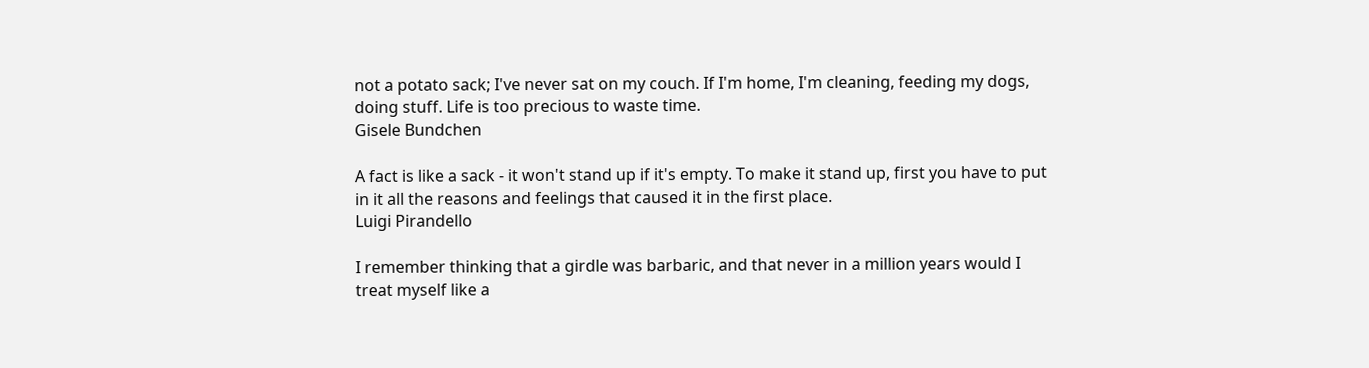not a potato sack; I've never sat on my couch. If I'm home, I'm cleaning, feeding my dogs, doing stuff. Life is too precious to waste time.
Gisele Bundchen

A fact is like a sack - it won't stand up if it's empty. To make it stand up, first you have to put in it all the reasons and feelings that caused it in the first place.
Luigi Pirandello

I remember thinking that a girdle was barbaric, and that never in a million years would I treat myself like a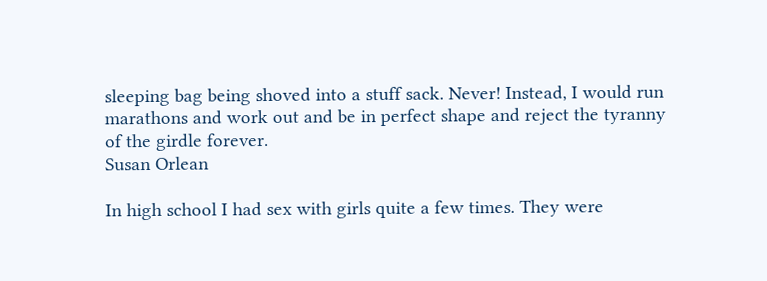sleeping bag being shoved into a stuff sack. Never! Instead, I would run marathons and work out and be in perfect shape and reject the tyranny of the girdle forever.
Susan Orlean

In high school I had sex with girls quite a few times. They were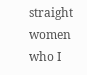straight women who I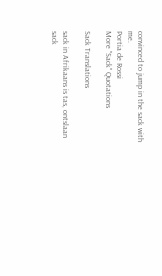convinced to jump in the sack with me.
Portia de Rossi
More "Sack" Quotations

Sack Translations

sack in Afrikaans is tas, ontslaan
sack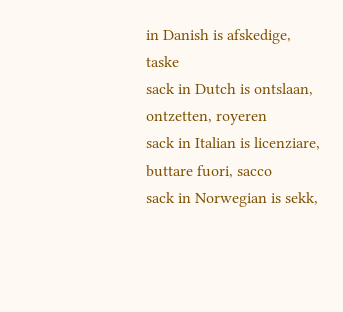in Danish is afskedige, taske
sack in Dutch is ontslaan, ontzetten, royeren
sack in Italian is licenziare, buttare fuori, sacco
sack in Norwegian is sekk,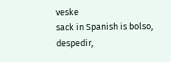veske
sack in Spanish is bolso, despedir,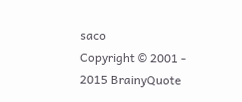saco
Copyright © 2001 - 2015 BrainyQuote